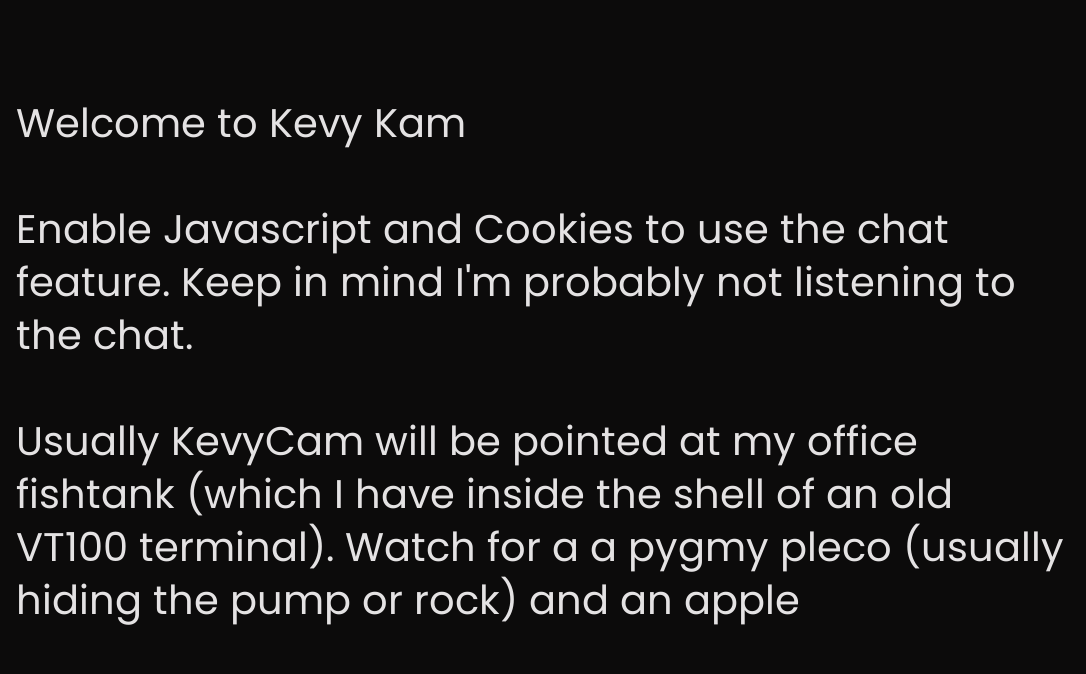Welcome to Kevy Kam

Enable Javascript and Cookies to use the chat feature. Keep in mind I'm probably not listening to the chat.

Usually KevyCam will be pointed at my office fishtank (which I have inside the shell of an old VT100 terminal). Watch for a a pygmy pleco (usually hiding the pump or rock) and an apple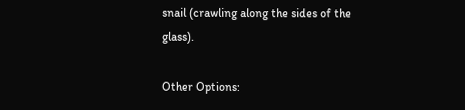snail (crawling along the sides of the glass).

Other Options: